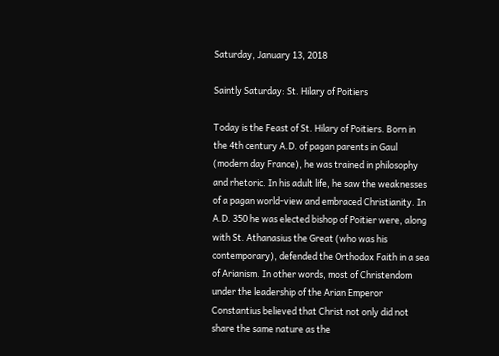Saturday, January 13, 2018

Saintly Saturday: St. Hilary of Poitiers

Today is the Feast of St. Hilary of Poitiers. Born in the 4th century A.D. of pagan parents in Gaul (modern day France), he was trained in philosophy and rhetoric. In his adult life, he saw the weaknesses of a pagan world-view and embraced Christianity. In A.D. 350 he was elected bishop of Poitier were, along with St. Athanasius the Great (who was his contemporary), defended the Orthodox Faith in a sea of Arianism. In other words, most of Christendom under the leadership of the Arian Emperor Constantius believed that Christ not only did not share the same nature as the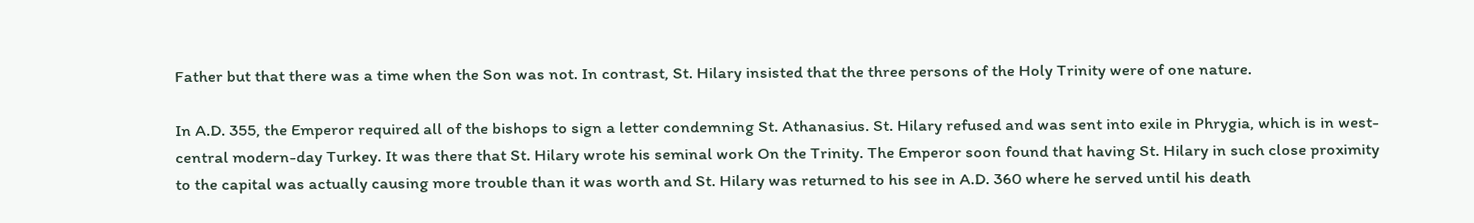Father but that there was a time when the Son was not. In contrast, St. Hilary insisted that the three persons of the Holy Trinity were of one nature.

In A.D. 355, the Emperor required all of the bishops to sign a letter condemning St. Athanasius. St. Hilary refused and was sent into exile in Phrygia, which is in west-central modern-day Turkey. It was there that St. Hilary wrote his seminal work On the Trinity. The Emperor soon found that having St. Hilary in such close proximity to the capital was actually causing more trouble than it was worth and St. Hilary was returned to his see in A.D. 360 where he served until his death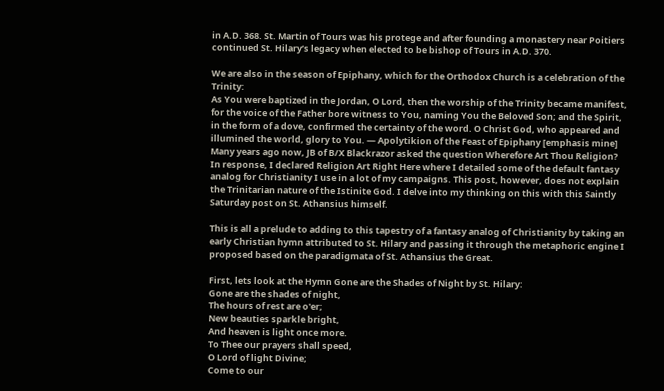in A.D. 368. St. Martin of Tours was his protege and after founding a monastery near Poitiers continued St. Hilary’s legacy when elected to be bishop of Tours in A.D. 370.

We are also in the season of Epiphany, which for the Orthodox Church is a celebration of the Trinity:
As You were baptized in the Jordan, O Lord, then the worship of the Trinity became manifest, for the voice of the Father bore witness to You, naming You the Beloved Son; and the Spirit, in the form of a dove, confirmed the certainty of the word. O Christ God, who appeared and illumined the world, glory to You. — Apolytikion of the Feast of Epiphany [emphasis mine]
Many years ago now, JB of B/X Blackrazor asked the question Wherefore Art Thou Religion? In response, I declared Religion Art Right Here where I detailed some of the default fantasy analog for Christianity I use in a lot of my campaigns. This post, however, does not explain the Trinitarian nature of the Istinite God. I delve into my thinking on this with this Saintly Saturday post on St. Athansius himself.

This is all a prelude to adding to this tapestry of a fantasy analog of Christianity by taking an early Christian hymn attributed to St. Hilary and passing it through the metaphoric engine I proposed based on the paradigmata of St. Athansius the Great.

First, lets look at the Hymn Gone are the Shades of Night by St. Hilary:
Gone are the shades of night,
The hours of rest are o'er;
New beauties sparkle bright,
And heaven is light once more.
To Thee our prayers shall speed,
O Lord of light Divine;
Come to our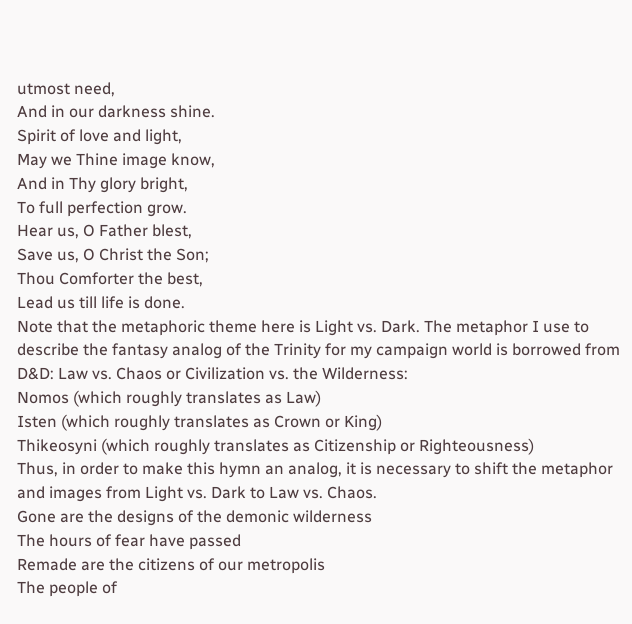utmost need,
And in our darkness shine.
Spirit of love and light,
May we Thine image know,
And in Thy glory bright,
To full perfection grow.
Hear us, O Father blest,
Save us, O Christ the Son;
Thou Comforter the best,
Lead us till life is done.
Note that the metaphoric theme here is Light vs. Dark. The metaphor I use to describe the fantasy analog of the Trinity for my campaign world is borrowed from D&D: Law vs. Chaos or Civilization vs. the Wilderness:
Nomos (which roughly translates as Law)
Isten (which roughly translates as Crown or King)
Thikeosyni (which roughly translates as Citizenship or Righteousness)
Thus, in order to make this hymn an analog, it is necessary to shift the metaphor and images from Light vs. Dark to Law vs. Chaos.
Gone are the designs of the demonic wilderness
The hours of fear have passed
Remade are the citizens of our metropolis
The people of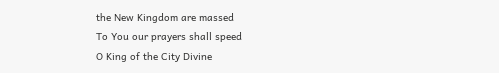the New Kingdom are massed
To You our prayers shall speed
O King of the City Divine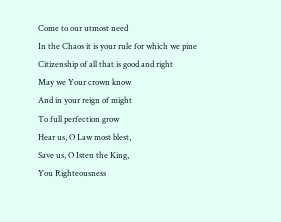Come to our utmost need
In the Chaos it is your rule for which we pine
Citizenship of all that is good and right
May we Your crown know
And in your reign of might
To full perfection grow
Hear us, O Law most blest,
Save us, O Isten the King,
You Righteousness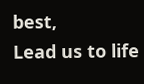best,
Lead us to life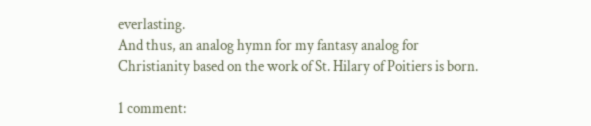everlasting.
And thus, an analog hymn for my fantasy analog for Christianity based on the work of St. Hilary of Poitiers is born.

1 comment: